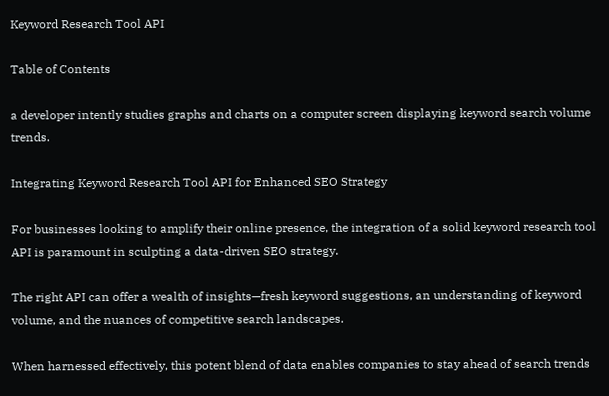Keyword Research Tool API

Table of Contents

a developer intently studies graphs and charts on a computer screen displaying keyword search volume trends.

Integrating Keyword Research Tool API for Enhanced SEO Strategy

For businesses looking to amplify their online presence, the integration of a solid keyword research tool API is paramount in sculpting a data-driven SEO strategy.

The right API can offer a wealth of insights—fresh keyword suggestions, an understanding of keyword volume, and the nuances of competitive search landscapes.

When harnessed effectively, this potent blend of data enables companies to stay ahead of search trends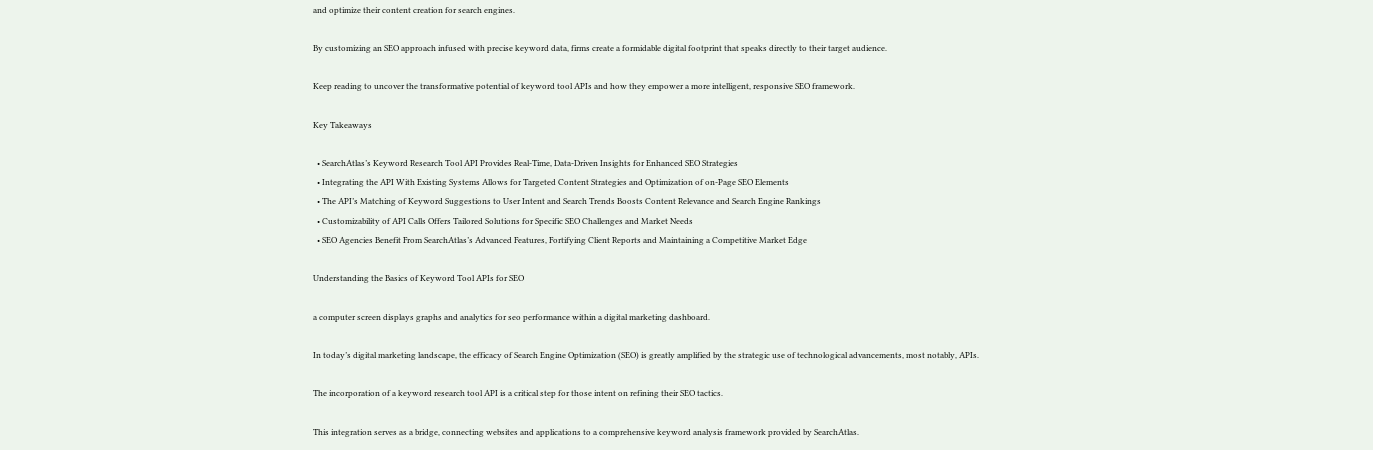and optimize their content creation for search engines.

By customizing an SEO approach infused with precise keyword data, firms create a formidable digital footprint that speaks directly to their target audience.

Keep reading to uncover the transformative potential of keyword tool APIs and how they empower a more intelligent, responsive SEO framework.

Key Takeaways

  • SearchAtlas’s Keyword Research Tool API Provides Real-Time, Data-Driven Insights for Enhanced SEO Strategies
  • Integrating the API With Existing Systems Allows for Targeted Content Strategies and Optimization of on-Page SEO Elements
  • The API’s Matching of Keyword Suggestions to User Intent and Search Trends Boosts Content Relevance and Search Engine Rankings
  • Customizability of API Calls Offers Tailored Solutions for Specific SEO Challenges and Market Needs
  • SEO Agencies Benefit From SearchAtlas’s Advanced Features, Fortifying Client Reports and Maintaining a Competitive Market Edge

Understanding the Basics of Keyword Tool APIs for SEO

a computer screen displays graphs and analytics for seo performance within a digital marketing dashboard.

In today’s digital marketing landscape, the efficacy of Search Engine Optimization (SEO) is greatly amplified by the strategic use of technological advancements, most notably, APIs.

The incorporation of a keyword research tool API is a critical step for those intent on refining their SEO tactics.

This integration serves as a bridge, connecting websites and applications to a comprehensive keyword analysis framework provided by SearchAtlas.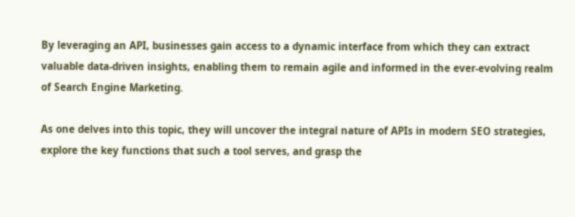By leveraging an API, businesses gain access to a dynamic interface from which they can extract valuable data-driven insights, enabling them to remain agile and informed in the ever-evolving realm of Search Engine Marketing.

As one delves into this topic, they will uncover the integral nature of APIs in modern SEO strategies, explore the key functions that such a tool serves, and grasp the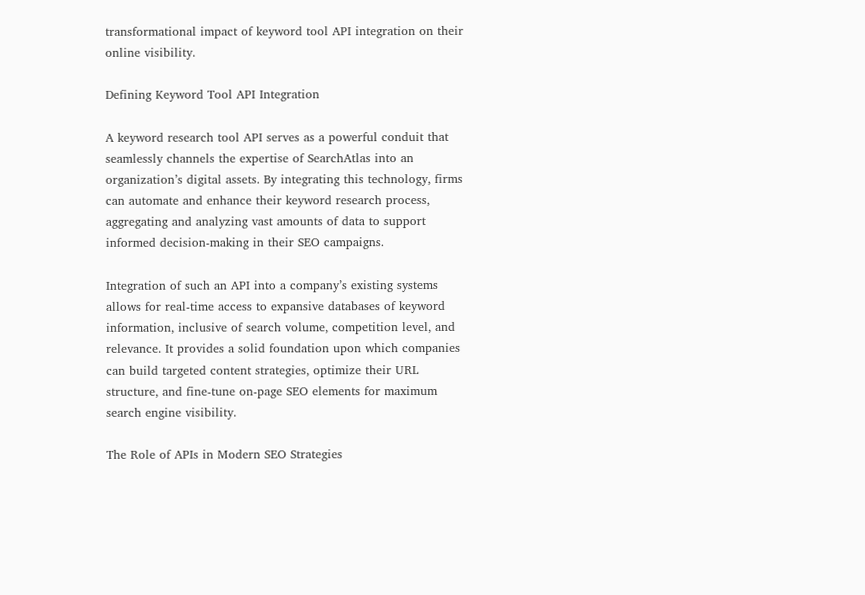transformational impact of keyword tool API integration on their online visibility.

Defining Keyword Tool API Integration

A keyword research tool API serves as a powerful conduit that seamlessly channels the expertise of SearchAtlas into an organization’s digital assets. By integrating this technology, firms can automate and enhance their keyword research process, aggregating and analyzing vast amounts of data to support informed decision-making in their SEO campaigns.

Integration of such an API into a company’s existing systems allows for real-time access to expansive databases of keyword information, inclusive of search volume, competition level, and relevance. It provides a solid foundation upon which companies can build targeted content strategies, optimize their URL structure, and fine-tune on-page SEO elements for maximum search engine visibility.

The Role of APIs in Modern SEO Strategies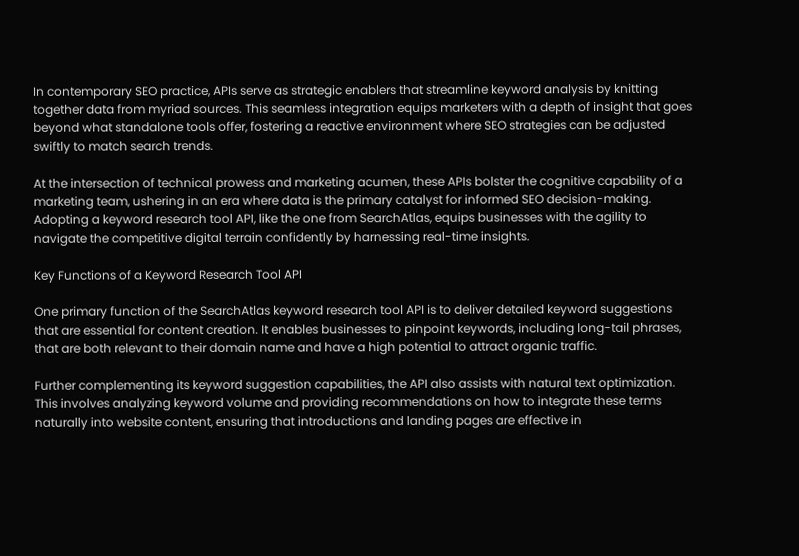In contemporary SEO practice, APIs serve as strategic enablers that streamline keyword analysis by knitting together data from myriad sources. This seamless integration equips marketers with a depth of insight that goes beyond what standalone tools offer, fostering a reactive environment where SEO strategies can be adjusted swiftly to match search trends.

At the intersection of technical prowess and marketing acumen, these APIs bolster the cognitive capability of a marketing team, ushering in an era where data is the primary catalyst for informed SEO decision-making. Adopting a keyword research tool API, like the one from SearchAtlas, equips businesses with the agility to navigate the competitive digital terrain confidently by harnessing real-time insights.

Key Functions of a Keyword Research Tool API

One primary function of the SearchAtlas keyword research tool API is to deliver detailed keyword suggestions that are essential for content creation. It enables businesses to pinpoint keywords, including long-tail phrases, that are both relevant to their domain name and have a high potential to attract organic traffic.

Further complementing its keyword suggestion capabilities, the API also assists with natural text optimization. This involves analyzing keyword volume and providing recommendations on how to integrate these terms naturally into website content, ensuring that introductions and landing pages are effective in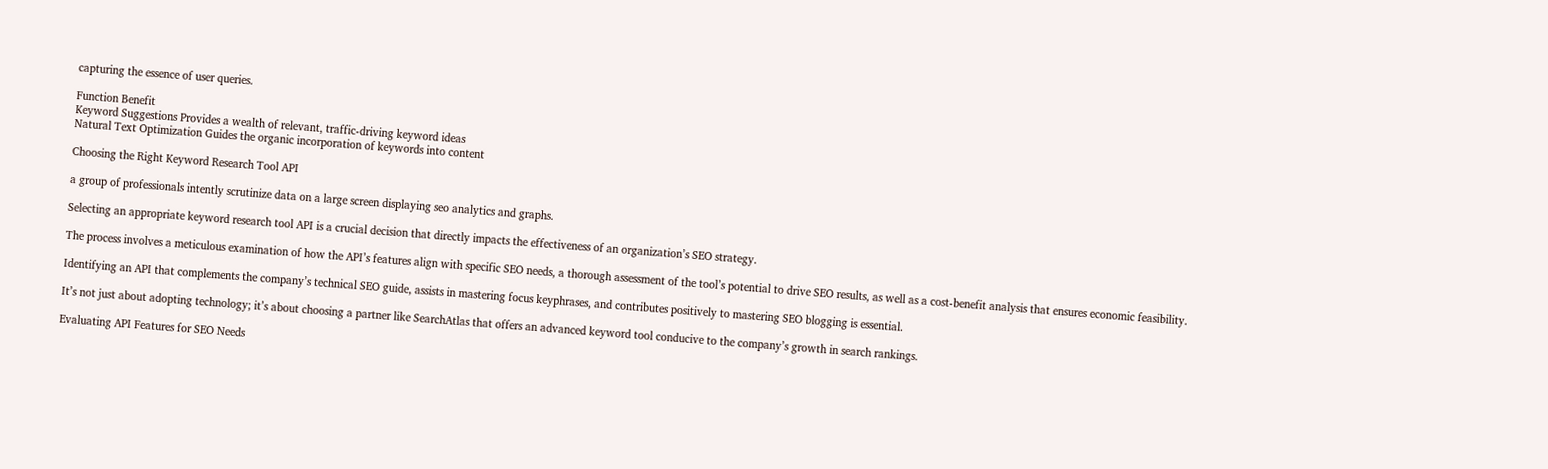capturing the essence of user queries.

Function Benefit
Keyword Suggestions Provides a wealth of relevant, traffic-driving keyword ideas
Natural Text Optimization Guides the organic incorporation of keywords into content

Choosing the Right Keyword Research Tool API

a group of professionals intently scrutinize data on a large screen displaying seo analytics and graphs.

Selecting an appropriate keyword research tool API is a crucial decision that directly impacts the effectiveness of an organization’s SEO strategy.

The process involves a meticulous examination of how the API’s features align with specific SEO needs, a thorough assessment of the tool’s potential to drive SEO results, as well as a cost-benefit analysis that ensures economic feasibility.

Identifying an API that complements the company’s technical SEO guide, assists in mastering focus keyphrases, and contributes positively to mastering SEO blogging is essential.

It’s not just about adopting technology; it’s about choosing a partner like SearchAtlas that offers an advanced keyword tool conducive to the company’s growth in search rankings.

Evaluating API Features for SEO Needs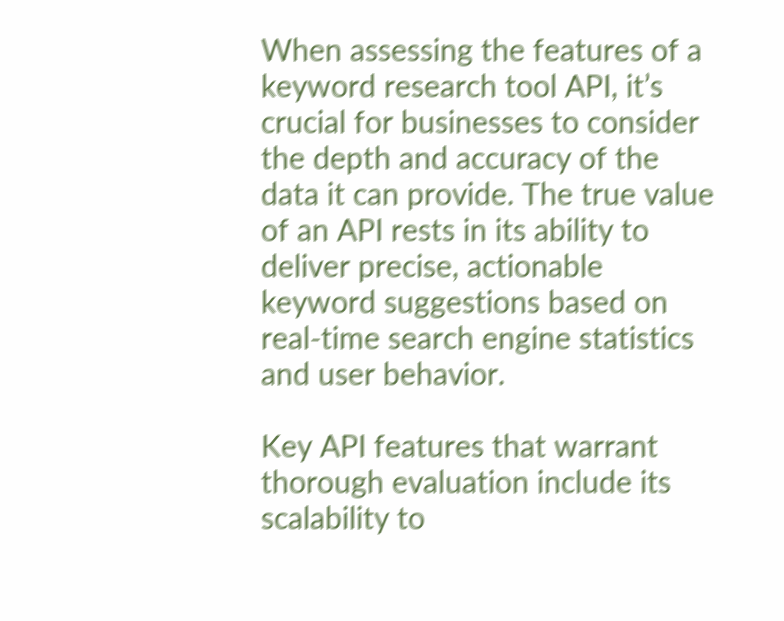When assessing the features of a keyword research tool API, it’s crucial for businesses to consider the depth and accuracy of the data it can provide. The true value of an API rests in its ability to deliver precise, actionable keyword suggestions based on real-time search engine statistics and user behavior.

Key API features that warrant thorough evaluation include its scalability to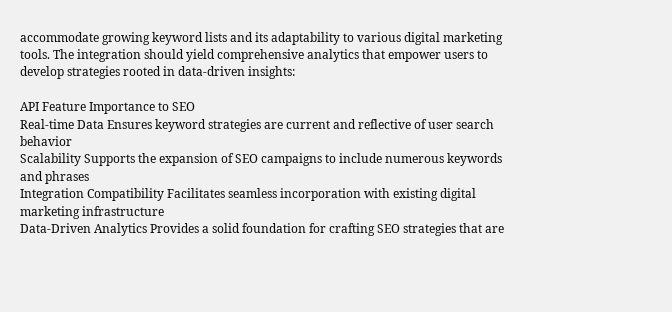accommodate growing keyword lists and its adaptability to various digital marketing tools. The integration should yield comprehensive analytics that empower users to develop strategies rooted in data-driven insights:

API Feature Importance to SEO
Real-time Data Ensures keyword strategies are current and reflective of user search behavior
Scalability Supports the expansion of SEO campaigns to include numerous keywords and phrases
Integration Compatibility Facilitates seamless incorporation with existing digital marketing infrastructure
Data-Driven Analytics Provides a solid foundation for crafting SEO strategies that are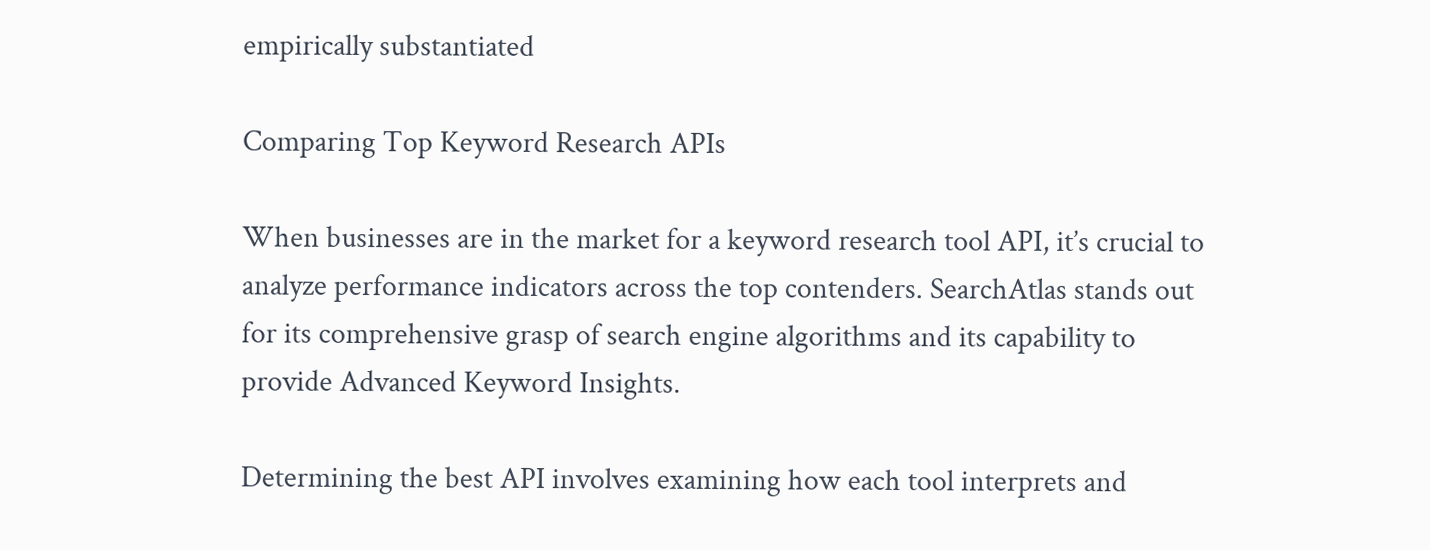empirically substantiated

Comparing Top Keyword Research APIs

When businesses are in the market for a keyword research tool API, it’s crucial to analyze performance indicators across the top contenders. SearchAtlas stands out for its comprehensive grasp of search engine algorithms and its capability to provide Advanced Keyword Insights.

Determining the best API involves examining how each tool interprets and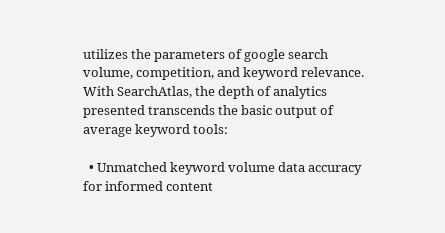utilizes the parameters of google search volume, competition, and keyword relevance. With SearchAtlas, the depth of analytics presented transcends the basic output of average keyword tools:

  • Unmatched keyword volume data accuracy for informed content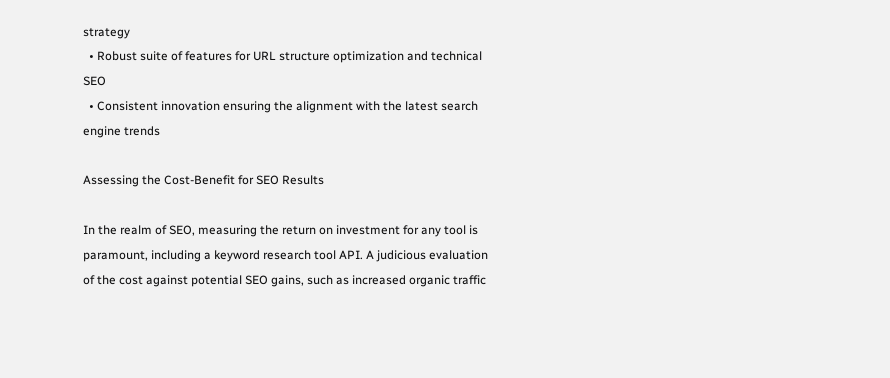strategy
  • Robust suite of features for URL structure optimization and technical SEO
  • Consistent innovation ensuring the alignment with the latest search engine trends

Assessing the Cost-Benefit for SEO Results

In the realm of SEO, measuring the return on investment for any tool is paramount, including a keyword research tool API. A judicious evaluation of the cost against potential SEO gains, such as increased organic traffic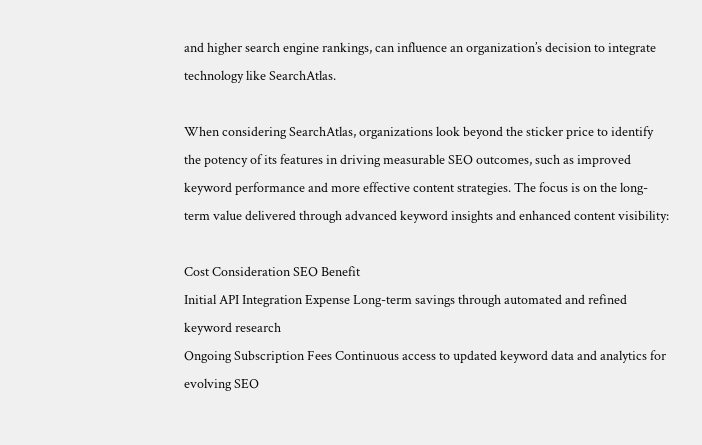and higher search engine rankings, can influence an organization’s decision to integrate technology like SearchAtlas.

When considering SearchAtlas, organizations look beyond the sticker price to identify the potency of its features in driving measurable SEO outcomes, such as improved keyword performance and more effective content strategies. The focus is on the long-term value delivered through advanced keyword insights and enhanced content visibility:

Cost Consideration SEO Benefit
Initial API Integration Expense Long-term savings through automated and refined keyword research
Ongoing Subscription Fees Continuous access to updated keyword data and analytics for evolving SEO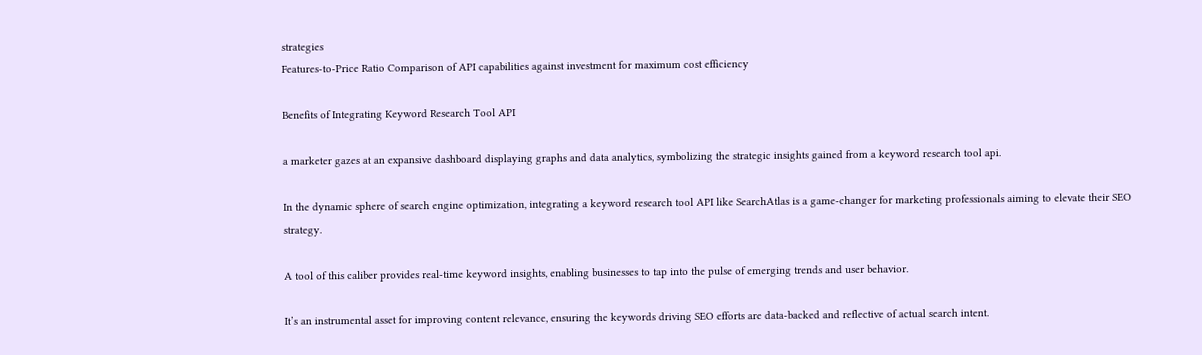strategies
Features-to-Price Ratio Comparison of API capabilities against investment for maximum cost efficiency

Benefits of Integrating Keyword Research Tool API

a marketer gazes at an expansive dashboard displaying graphs and data analytics, symbolizing the strategic insights gained from a keyword research tool api.

In the dynamic sphere of search engine optimization, integrating a keyword research tool API like SearchAtlas is a game-changer for marketing professionals aiming to elevate their SEO strategy.

A tool of this caliber provides real-time keyword insights, enabling businesses to tap into the pulse of emerging trends and user behavior.

It’s an instrumental asset for improving content relevance, ensuring the keywords driving SEO efforts are data-backed and reflective of actual search intent.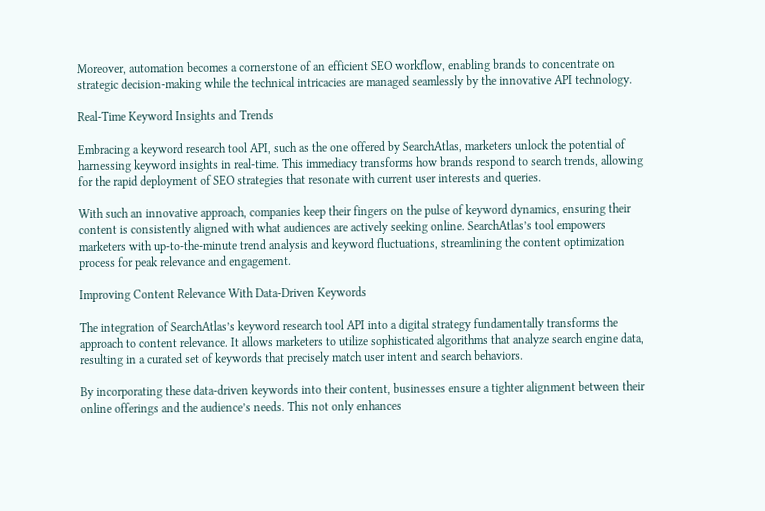Moreover, automation becomes a cornerstone of an efficient SEO workflow, enabling brands to concentrate on strategic decision-making while the technical intricacies are managed seamlessly by the innovative API technology.

Real-Time Keyword Insights and Trends

Embracing a keyword research tool API, such as the one offered by SearchAtlas, marketers unlock the potential of harnessing keyword insights in real-time. This immediacy transforms how brands respond to search trends, allowing for the rapid deployment of SEO strategies that resonate with current user interests and queries.

With such an innovative approach, companies keep their fingers on the pulse of keyword dynamics, ensuring their content is consistently aligned with what audiences are actively seeking online. SearchAtlas’s tool empowers marketers with up-to-the-minute trend analysis and keyword fluctuations, streamlining the content optimization process for peak relevance and engagement.

Improving Content Relevance With Data-Driven Keywords

The integration of SearchAtlas’s keyword research tool API into a digital strategy fundamentally transforms the approach to content relevance. It allows marketers to utilize sophisticated algorithms that analyze search engine data, resulting in a curated set of keywords that precisely match user intent and search behaviors.

By incorporating these data-driven keywords into their content, businesses ensure a tighter alignment between their online offerings and the audience’s needs. This not only enhances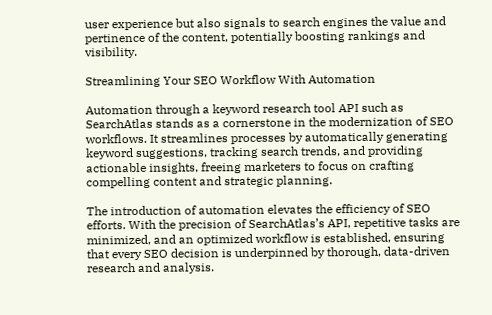user experience but also signals to search engines the value and pertinence of the content, potentially boosting rankings and visibility.

Streamlining Your SEO Workflow With Automation

Automation through a keyword research tool API such as SearchAtlas stands as a cornerstone in the modernization of SEO workflows. It streamlines processes by automatically generating keyword suggestions, tracking search trends, and providing actionable insights, freeing marketers to focus on crafting compelling content and strategic planning.

The introduction of automation elevates the efficiency of SEO efforts. With the precision of SearchAtlas’s API, repetitive tasks are minimized, and an optimized workflow is established, ensuring that every SEO decision is underpinned by thorough, data-driven research and analysis.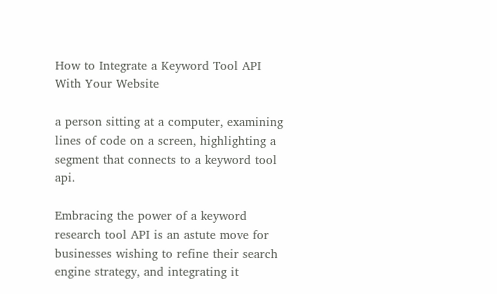How to Integrate a Keyword Tool API With Your Website

a person sitting at a computer, examining lines of code on a screen, highlighting a segment that connects to a keyword tool api.

Embracing the power of a keyword research tool API is an astute move for businesses wishing to refine their search engine strategy, and integrating it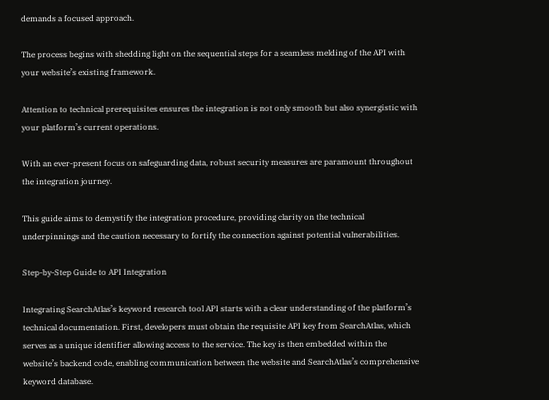demands a focused approach.

The process begins with shedding light on the sequential steps for a seamless melding of the API with your website’s existing framework.

Attention to technical prerequisites ensures the integration is not only smooth but also synergistic with your platform’s current operations.

With an ever-present focus on safeguarding data, robust security measures are paramount throughout the integration journey.

This guide aims to demystify the integration procedure, providing clarity on the technical underpinnings and the caution necessary to fortify the connection against potential vulnerabilities.

Step-by-Step Guide to API Integration

Integrating SearchAtlas’s keyword research tool API starts with a clear understanding of the platform’s technical documentation. First, developers must obtain the requisite API key from SearchAtlas, which serves as a unique identifier allowing access to the service. The key is then embedded within the website’s backend code, enabling communication between the website and SearchAtlas’s comprehensive keyword database.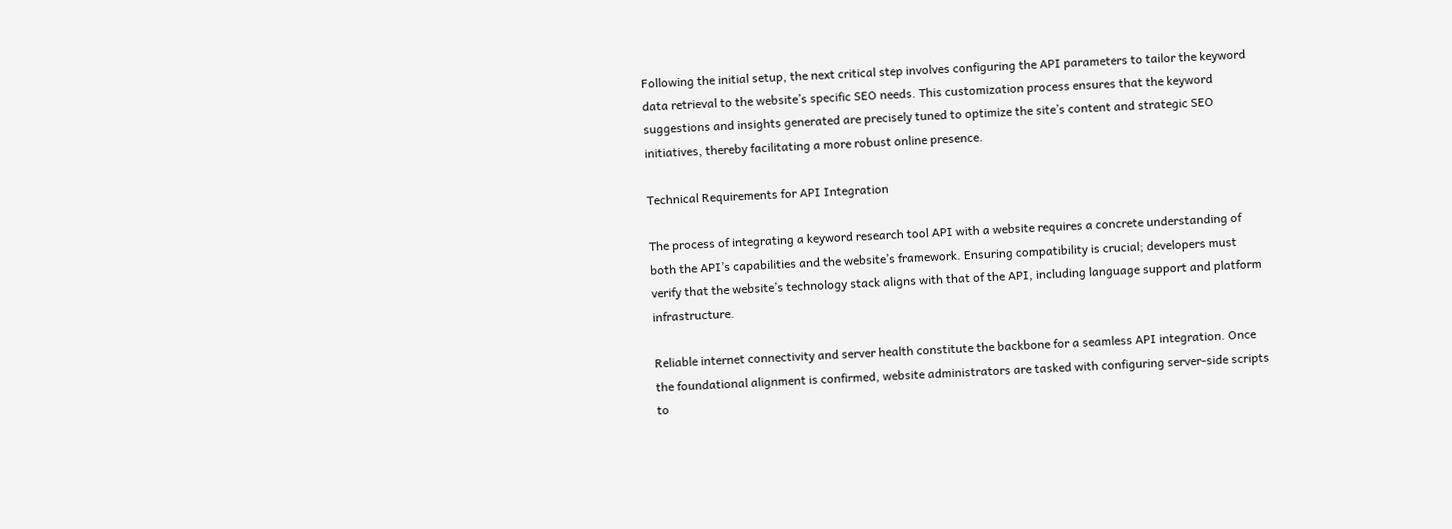Following the initial setup, the next critical step involves configuring the API parameters to tailor the keyword data retrieval to the website’s specific SEO needs. This customization process ensures that the keyword suggestions and insights generated are precisely tuned to optimize the site’s content and strategic SEO initiatives, thereby facilitating a more robust online presence.

Technical Requirements for API Integration

The process of integrating a keyword research tool API with a website requires a concrete understanding of both the API’s capabilities and the website’s framework. Ensuring compatibility is crucial; developers must verify that the website’s technology stack aligns with that of the API, including language support and platform infrastructure.

Reliable internet connectivity and server health constitute the backbone for a seamless API integration. Once the foundational alignment is confirmed, website administrators are tasked with configuring server-side scripts to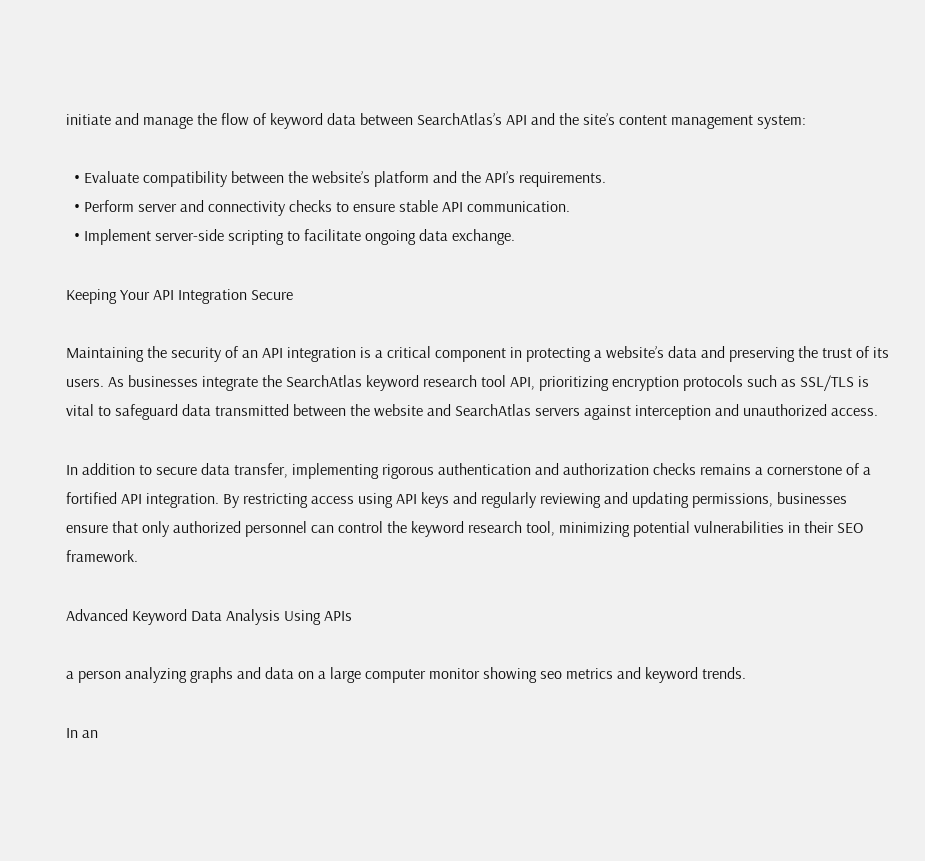initiate and manage the flow of keyword data between SearchAtlas’s API and the site’s content management system:

  • Evaluate compatibility between the website’s platform and the API’s requirements.
  • Perform server and connectivity checks to ensure stable API communication.
  • Implement server-side scripting to facilitate ongoing data exchange.

Keeping Your API Integration Secure

Maintaining the security of an API integration is a critical component in protecting a website’s data and preserving the trust of its users. As businesses integrate the SearchAtlas keyword research tool API, prioritizing encryption protocols such as SSL/TLS is vital to safeguard data transmitted between the website and SearchAtlas servers against interception and unauthorized access.

In addition to secure data transfer, implementing rigorous authentication and authorization checks remains a cornerstone of a fortified API integration. By restricting access using API keys and regularly reviewing and updating permissions, businesses ensure that only authorized personnel can control the keyword research tool, minimizing potential vulnerabilities in their SEO framework.

Advanced Keyword Data Analysis Using APIs

a person analyzing graphs and data on a large computer monitor showing seo metrics and keyword trends.

In an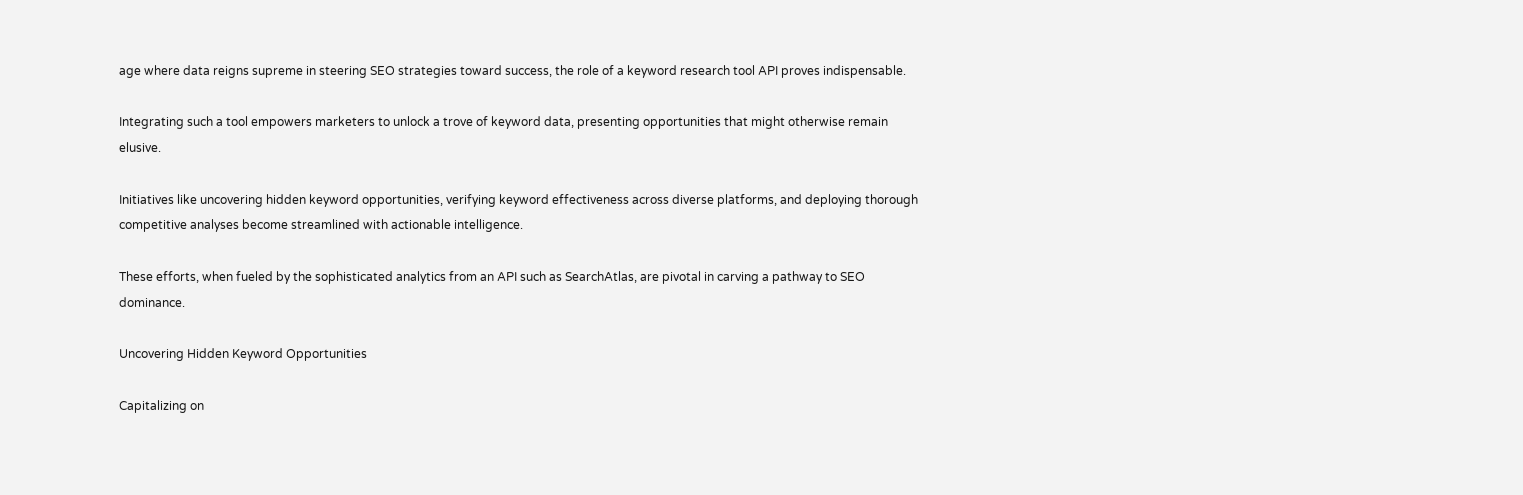age where data reigns supreme in steering SEO strategies toward success, the role of a keyword research tool API proves indispensable.

Integrating such a tool empowers marketers to unlock a trove of keyword data, presenting opportunities that might otherwise remain elusive.

Initiatives like uncovering hidden keyword opportunities, verifying keyword effectiveness across diverse platforms, and deploying thorough competitive analyses become streamlined with actionable intelligence.

These efforts, when fueled by the sophisticated analytics from an API such as SearchAtlas, are pivotal in carving a pathway to SEO dominance.

Uncovering Hidden Keyword Opportunities

Capitalizing on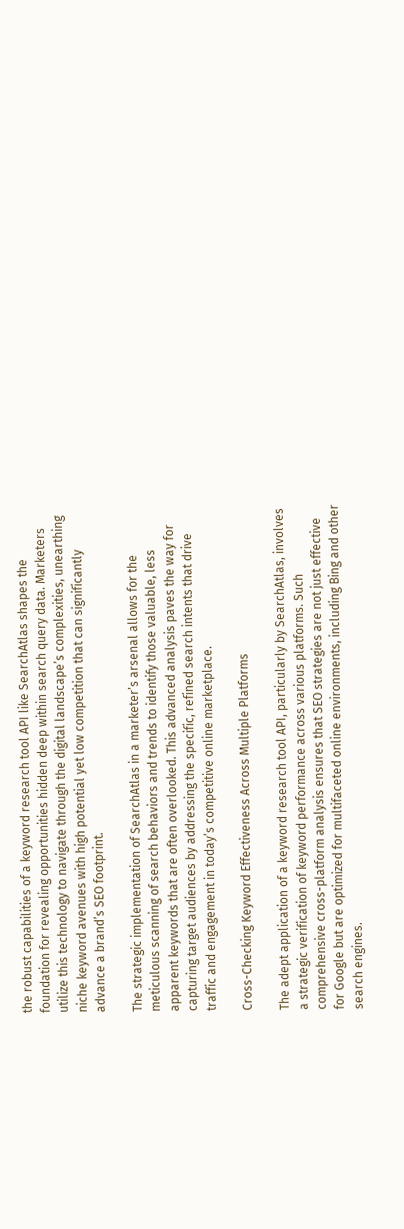the robust capabilities of a keyword research tool API like SearchAtlas shapes the foundation for revealing opportunities hidden deep within search query data. Marketers utilize this technology to navigate through the digital landscape’s complexities, unearthing niche keyword avenues with high potential yet low competition that can significantly advance a brand’s SEO footprint.

The strategic implementation of SearchAtlas in a marketer’s arsenal allows for the meticulous scanning of search behaviors and trends to identify those valuable, less apparent keywords that are often overlooked. This advanced analysis paves the way for capturing target audiences by addressing the specific, refined search intents that drive traffic and engagement in today’s competitive online marketplace.

Cross-Checking Keyword Effectiveness Across Multiple Platforms

The adept application of a keyword research tool API, particularly by SearchAtlas, involves a strategic verification of keyword performance across various platforms. Such comprehensive cross-platform analysis ensures that SEO strategies are not just effective for Google but are optimized for multifaceted online environments, including Bing and other search engines.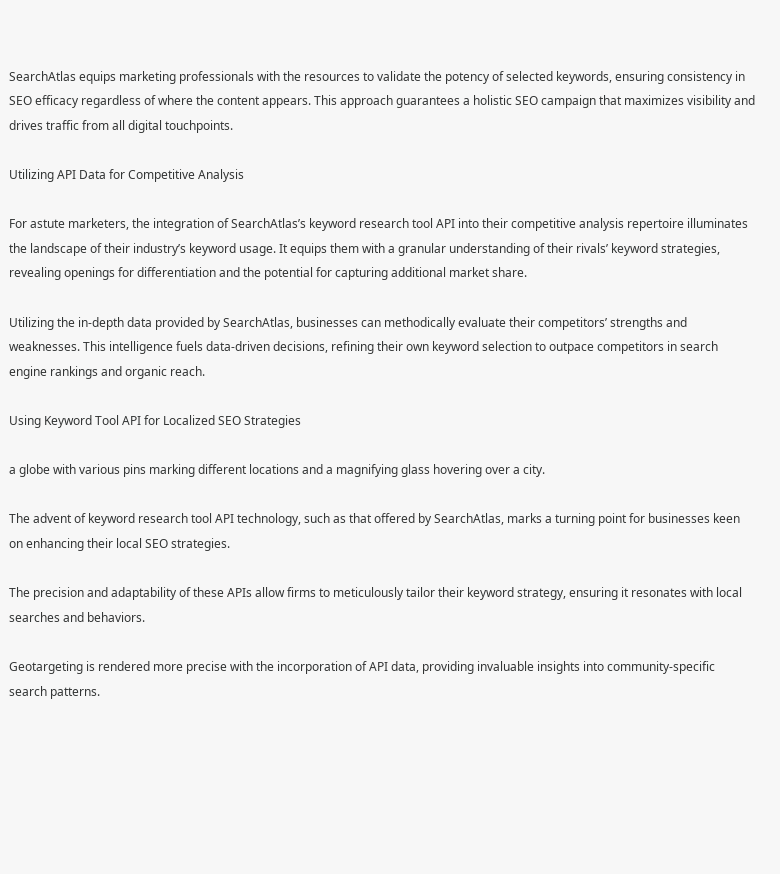SearchAtlas equips marketing professionals with the resources to validate the potency of selected keywords, ensuring consistency in SEO efficacy regardless of where the content appears. This approach guarantees a holistic SEO campaign that maximizes visibility and drives traffic from all digital touchpoints.

Utilizing API Data for Competitive Analysis

For astute marketers, the integration of SearchAtlas’s keyword research tool API into their competitive analysis repertoire illuminates the landscape of their industry’s keyword usage. It equips them with a granular understanding of their rivals’ keyword strategies, revealing openings for differentiation and the potential for capturing additional market share.

Utilizing the in-depth data provided by SearchAtlas, businesses can methodically evaluate their competitors’ strengths and weaknesses. This intelligence fuels data-driven decisions, refining their own keyword selection to outpace competitors in search engine rankings and organic reach.

Using Keyword Tool API for Localized SEO Strategies

a globe with various pins marking different locations and a magnifying glass hovering over a city.

The advent of keyword research tool API technology, such as that offered by SearchAtlas, marks a turning point for businesses keen on enhancing their local SEO strategies.

The precision and adaptability of these APIs allow firms to meticulously tailor their keyword strategy, ensuring it resonates with local searches and behaviors.

Geotargeting is rendered more precise with the incorporation of API data, providing invaluable insights into community-specific search patterns.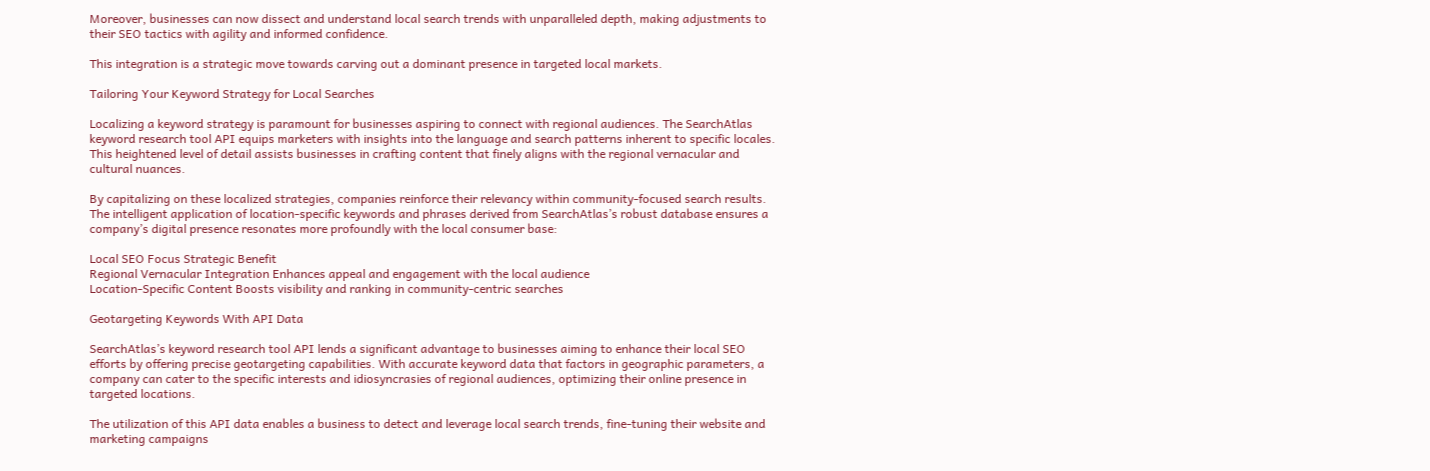Moreover, businesses can now dissect and understand local search trends with unparalleled depth, making adjustments to their SEO tactics with agility and informed confidence.

This integration is a strategic move towards carving out a dominant presence in targeted local markets.

Tailoring Your Keyword Strategy for Local Searches

Localizing a keyword strategy is paramount for businesses aspiring to connect with regional audiences. The SearchAtlas keyword research tool API equips marketers with insights into the language and search patterns inherent to specific locales. This heightened level of detail assists businesses in crafting content that finely aligns with the regional vernacular and cultural nuances.

By capitalizing on these localized strategies, companies reinforce their relevancy within community-focused search results. The intelligent application of location-specific keywords and phrases derived from SearchAtlas’s robust database ensures a company’s digital presence resonates more profoundly with the local consumer base:

Local SEO Focus Strategic Benefit
Regional Vernacular Integration Enhances appeal and engagement with the local audience
Location-Specific Content Boosts visibility and ranking in community-centric searches

Geotargeting Keywords With API Data

SearchAtlas’s keyword research tool API lends a significant advantage to businesses aiming to enhance their local SEO efforts by offering precise geotargeting capabilities. With accurate keyword data that factors in geographic parameters, a company can cater to the specific interests and idiosyncrasies of regional audiences, optimizing their online presence in targeted locations.

The utilization of this API data enables a business to detect and leverage local search trends, fine-tuning their website and marketing campaigns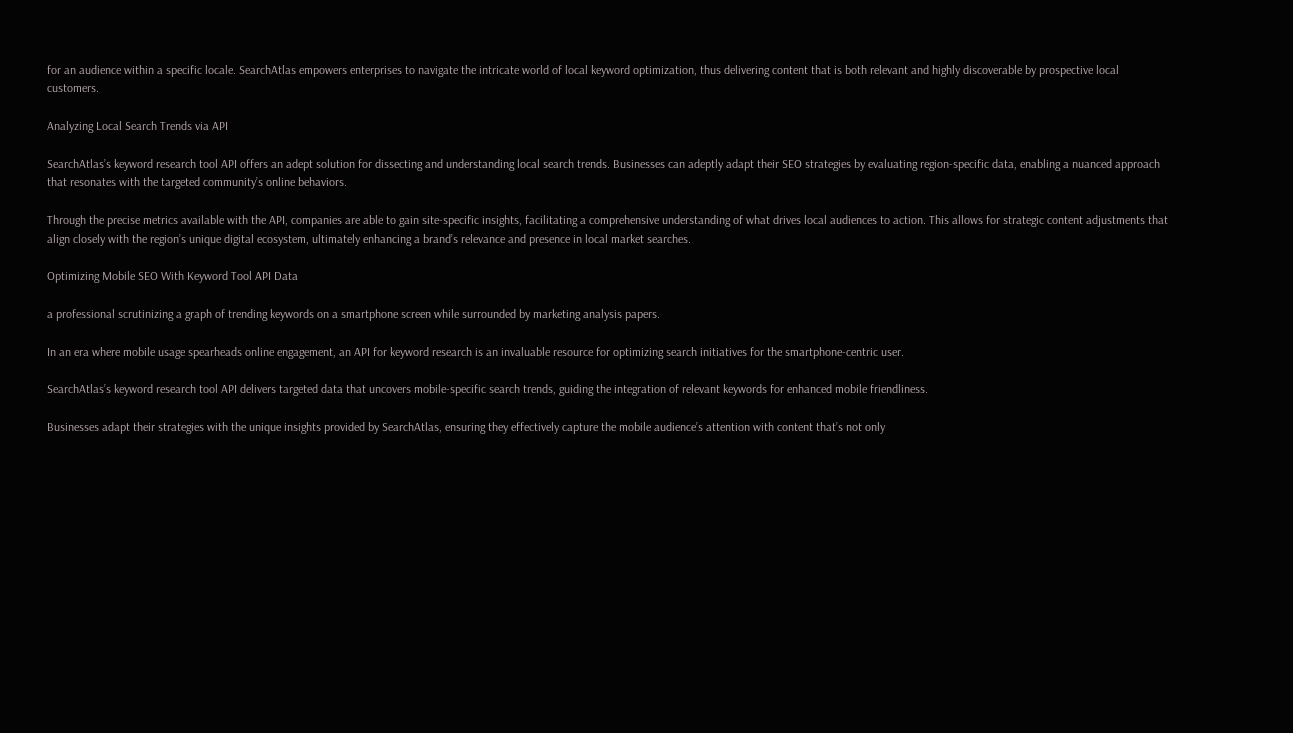for an audience within a specific locale. SearchAtlas empowers enterprises to navigate the intricate world of local keyword optimization, thus delivering content that is both relevant and highly discoverable by prospective local customers.

Analyzing Local Search Trends via API

SearchAtlas’s keyword research tool API offers an adept solution for dissecting and understanding local search trends. Businesses can adeptly adapt their SEO strategies by evaluating region-specific data, enabling a nuanced approach that resonates with the targeted community’s online behaviors.

Through the precise metrics available with the API, companies are able to gain site-specific insights, facilitating a comprehensive understanding of what drives local audiences to action. This allows for strategic content adjustments that align closely with the region’s unique digital ecosystem, ultimately enhancing a brand’s relevance and presence in local market searches.

Optimizing Mobile SEO With Keyword Tool API Data

a professional scrutinizing a graph of trending keywords on a smartphone screen while surrounded by marketing analysis papers.

In an era where mobile usage spearheads online engagement, an API for keyword research is an invaluable resource for optimizing search initiatives for the smartphone-centric user.

SearchAtlas’s keyword research tool API delivers targeted data that uncovers mobile-specific search trends, guiding the integration of relevant keywords for enhanced mobile friendliness.

Businesses adapt their strategies with the unique insights provided by SearchAtlas, ensuring they effectively capture the mobile audience’s attention with content that’s not only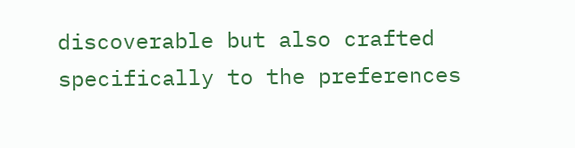discoverable but also crafted specifically to the preferences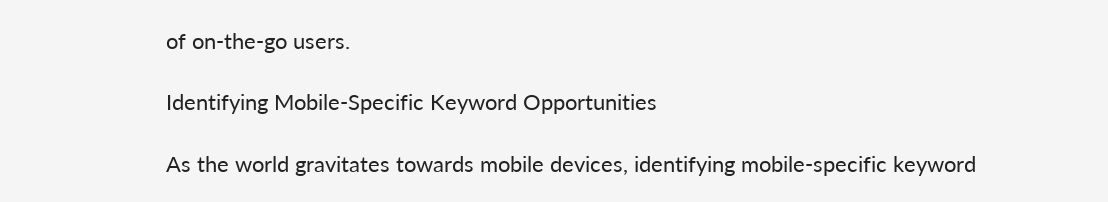of on-the-go users.

Identifying Mobile-Specific Keyword Opportunities

As the world gravitates towards mobile devices, identifying mobile-specific keyword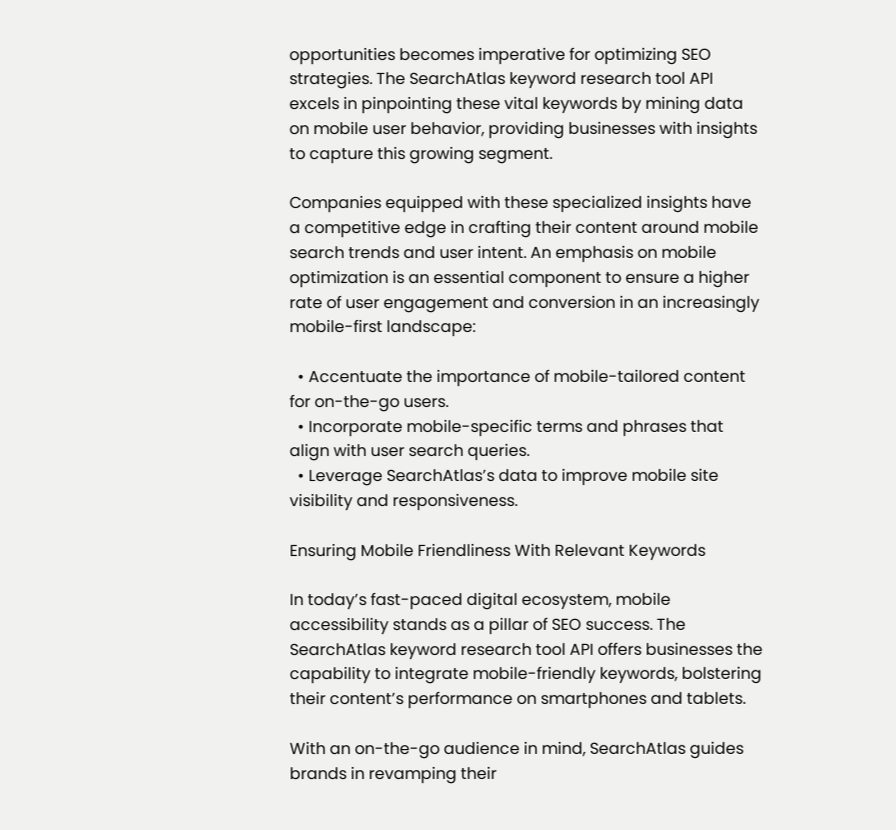opportunities becomes imperative for optimizing SEO strategies. The SearchAtlas keyword research tool API excels in pinpointing these vital keywords by mining data on mobile user behavior, providing businesses with insights to capture this growing segment.

Companies equipped with these specialized insights have a competitive edge in crafting their content around mobile search trends and user intent. An emphasis on mobile optimization is an essential component to ensure a higher rate of user engagement and conversion in an increasingly mobile-first landscape:

  • Accentuate the importance of mobile-tailored content for on-the-go users.
  • Incorporate mobile-specific terms and phrases that align with user search queries.
  • Leverage SearchAtlas’s data to improve mobile site visibility and responsiveness.

Ensuring Mobile Friendliness With Relevant Keywords

In today’s fast-paced digital ecosystem, mobile accessibility stands as a pillar of SEO success. The SearchAtlas keyword research tool API offers businesses the capability to integrate mobile-friendly keywords, bolstering their content’s performance on smartphones and tablets.

With an on-the-go audience in mind, SearchAtlas guides brands in revamping their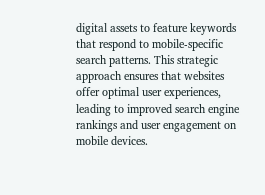digital assets to feature keywords that respond to mobile-specific search patterns. This strategic approach ensures that websites offer optimal user experiences, leading to improved search engine rankings and user engagement on mobile devices.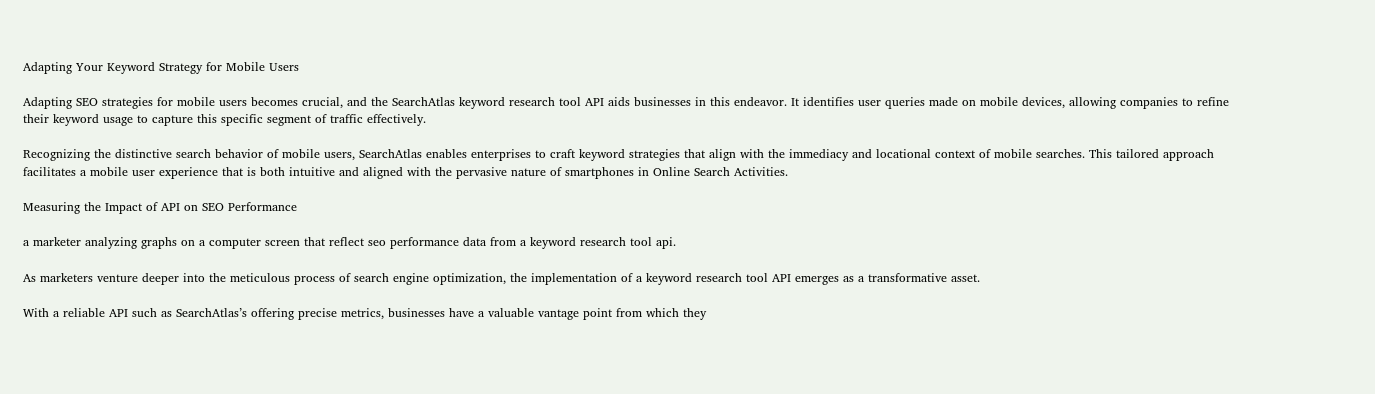Adapting Your Keyword Strategy for Mobile Users

Adapting SEO strategies for mobile users becomes crucial, and the SearchAtlas keyword research tool API aids businesses in this endeavor. It identifies user queries made on mobile devices, allowing companies to refine their keyword usage to capture this specific segment of traffic effectively.

Recognizing the distinctive search behavior of mobile users, SearchAtlas enables enterprises to craft keyword strategies that align with the immediacy and locational context of mobile searches. This tailored approach facilitates a mobile user experience that is both intuitive and aligned with the pervasive nature of smartphones in Online Search Activities.

Measuring the Impact of API on SEO Performance

a marketer analyzing graphs on a computer screen that reflect seo performance data from a keyword research tool api.

As marketers venture deeper into the meticulous process of search engine optimization, the implementation of a keyword research tool API emerges as a transformative asset.

With a reliable API such as SearchAtlas’s offering precise metrics, businesses have a valuable vantage point from which they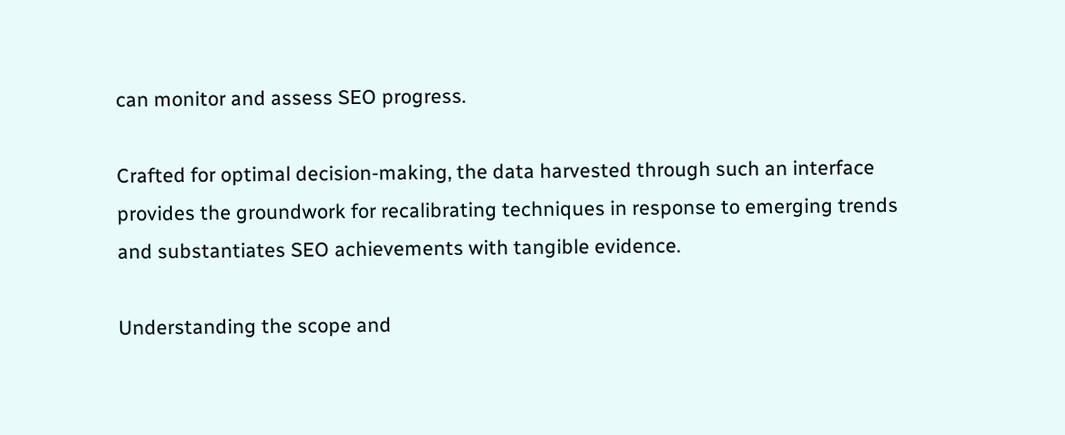can monitor and assess SEO progress.

Crafted for optimal decision-making, the data harvested through such an interface provides the groundwork for recalibrating techniques in response to emerging trends and substantiates SEO achievements with tangible evidence.

Understanding the scope and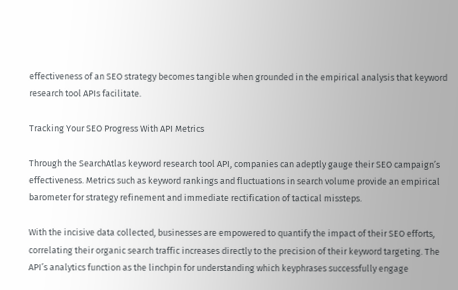effectiveness of an SEO strategy becomes tangible when grounded in the empirical analysis that keyword research tool APIs facilitate.

Tracking Your SEO Progress With API Metrics

Through the SearchAtlas keyword research tool API, companies can adeptly gauge their SEO campaign’s effectiveness. Metrics such as keyword rankings and fluctuations in search volume provide an empirical barometer for strategy refinement and immediate rectification of tactical missteps.

With the incisive data collected, businesses are empowered to quantify the impact of their SEO efforts, correlating their organic search traffic increases directly to the precision of their keyword targeting. The API’s analytics function as the linchpin for understanding which keyphrases successfully engage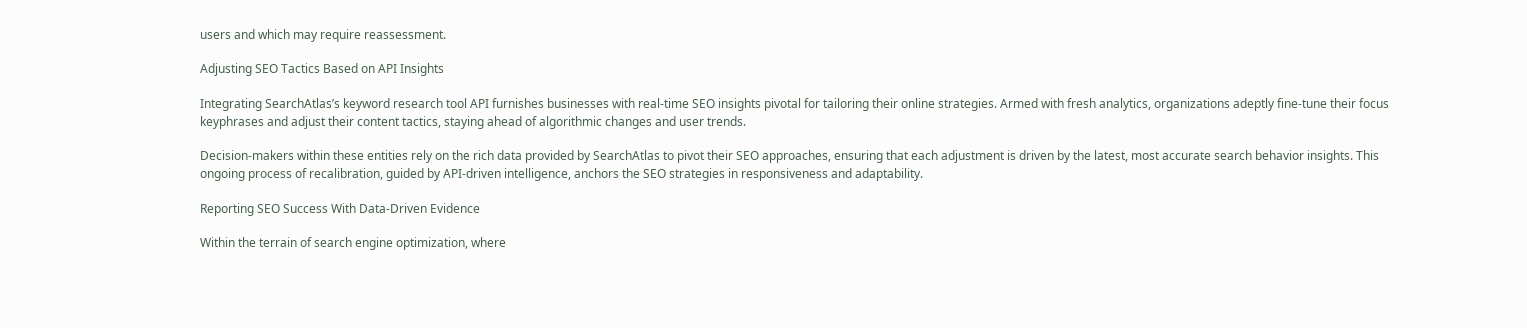users and which may require reassessment.

Adjusting SEO Tactics Based on API Insights

Integrating SearchAtlas’s keyword research tool API furnishes businesses with real-time SEO insights pivotal for tailoring their online strategies. Armed with fresh analytics, organizations adeptly fine-tune their focus keyphrases and adjust their content tactics, staying ahead of algorithmic changes and user trends.

Decision-makers within these entities rely on the rich data provided by SearchAtlas to pivot their SEO approaches, ensuring that each adjustment is driven by the latest, most accurate search behavior insights. This ongoing process of recalibration, guided by API-driven intelligence, anchors the SEO strategies in responsiveness and adaptability.

Reporting SEO Success With Data-Driven Evidence

Within the terrain of search engine optimization, where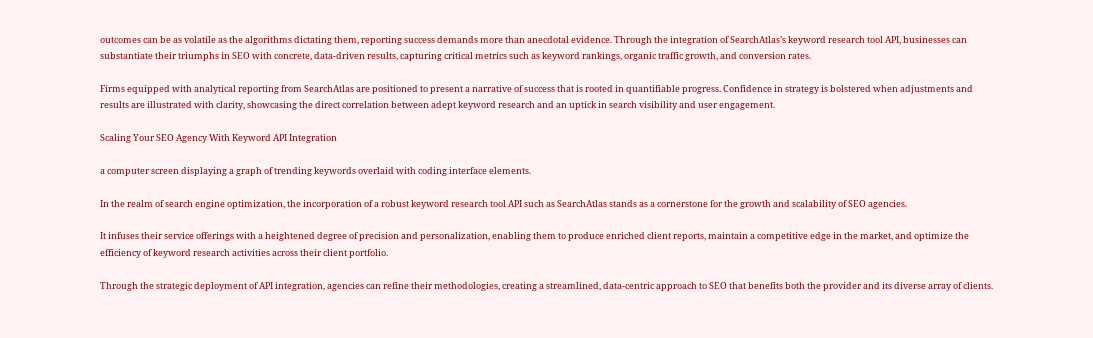outcomes can be as volatile as the algorithms dictating them, reporting success demands more than anecdotal evidence. Through the integration of SearchAtlas’s keyword research tool API, businesses can substantiate their triumphs in SEO with concrete, data-driven results, capturing critical metrics such as keyword rankings, organic traffic growth, and conversion rates.

Firms equipped with analytical reporting from SearchAtlas are positioned to present a narrative of success that is rooted in quantifiable progress. Confidence in strategy is bolstered when adjustments and results are illustrated with clarity, showcasing the direct correlation between adept keyword research and an uptick in search visibility and user engagement.

Scaling Your SEO Agency With Keyword API Integration

a computer screen displaying a graph of trending keywords overlaid with coding interface elements.

In the realm of search engine optimization, the incorporation of a robust keyword research tool API such as SearchAtlas stands as a cornerstone for the growth and scalability of SEO agencies.

It infuses their service offerings with a heightened degree of precision and personalization, enabling them to produce enriched client reports, maintain a competitive edge in the market, and optimize the efficiency of keyword research activities across their client portfolio.

Through the strategic deployment of API integration, agencies can refine their methodologies, creating a streamlined, data-centric approach to SEO that benefits both the provider and its diverse array of clients.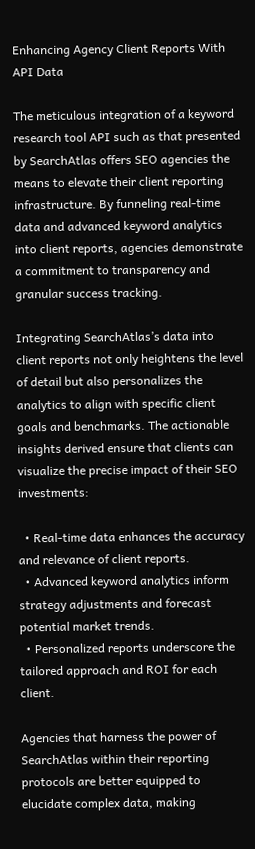Enhancing Agency Client Reports With API Data

The meticulous integration of a keyword research tool API such as that presented by SearchAtlas offers SEO agencies the means to elevate their client reporting infrastructure. By funneling real-time data and advanced keyword analytics into client reports, agencies demonstrate a commitment to transparency and granular success tracking.

Integrating SearchAtlas’s data into client reports not only heightens the level of detail but also personalizes the analytics to align with specific client goals and benchmarks. The actionable insights derived ensure that clients can visualize the precise impact of their SEO investments:

  • Real-time data enhances the accuracy and relevance of client reports.
  • Advanced keyword analytics inform strategy adjustments and forecast potential market trends.
  • Personalized reports underscore the tailored approach and ROI for each client.

Agencies that harness the power of SearchAtlas within their reporting protocols are better equipped to elucidate complex data, making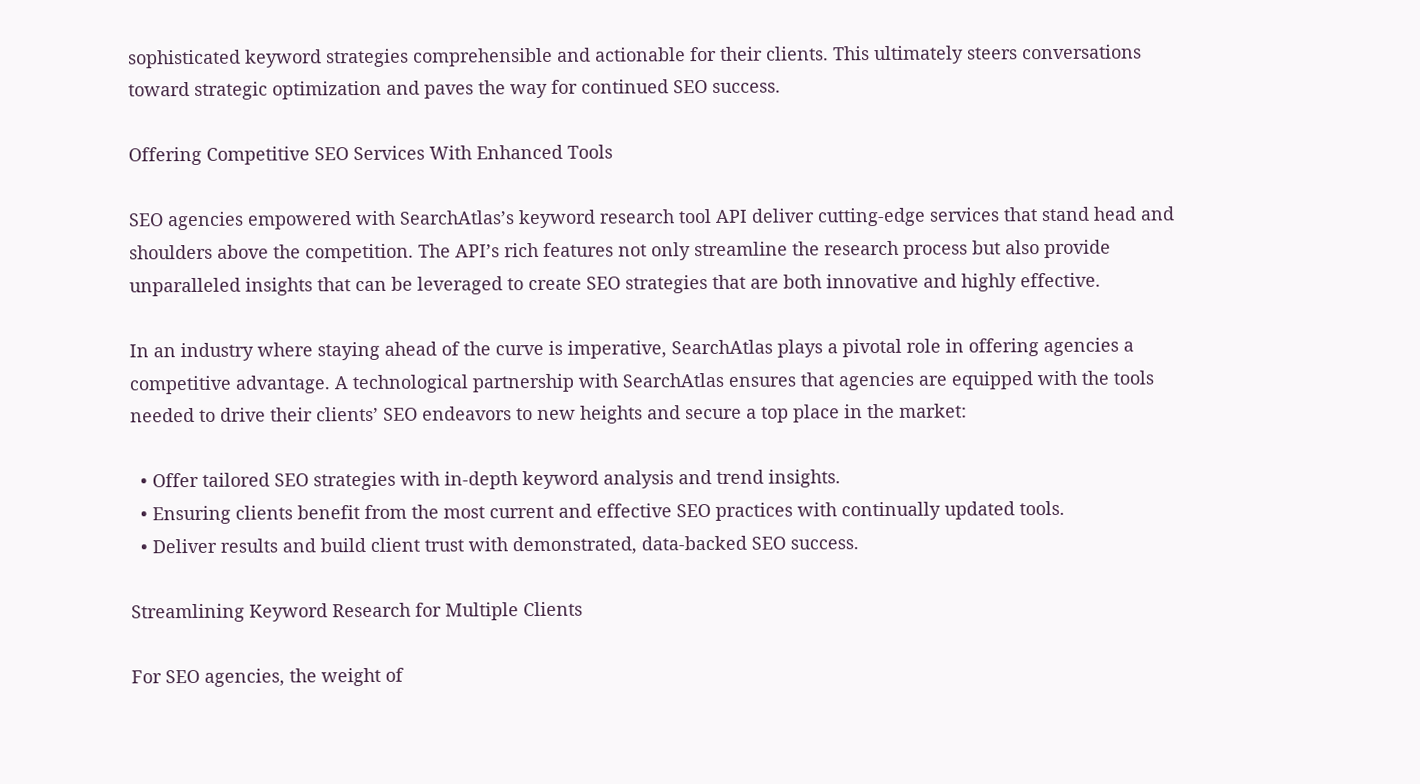sophisticated keyword strategies comprehensible and actionable for their clients. This ultimately steers conversations toward strategic optimization and paves the way for continued SEO success.

Offering Competitive SEO Services With Enhanced Tools

SEO agencies empowered with SearchAtlas’s keyword research tool API deliver cutting-edge services that stand head and shoulders above the competition. The API’s rich features not only streamline the research process but also provide unparalleled insights that can be leveraged to create SEO strategies that are both innovative and highly effective.

In an industry where staying ahead of the curve is imperative, SearchAtlas plays a pivotal role in offering agencies a competitive advantage. A technological partnership with SearchAtlas ensures that agencies are equipped with the tools needed to drive their clients’ SEO endeavors to new heights and secure a top place in the market:

  • Offer tailored SEO strategies with in-depth keyword analysis and trend insights.
  • Ensuring clients benefit from the most current and effective SEO practices with continually updated tools.
  • Deliver results and build client trust with demonstrated, data-backed SEO success.

Streamlining Keyword Research for Multiple Clients

For SEO agencies, the weight of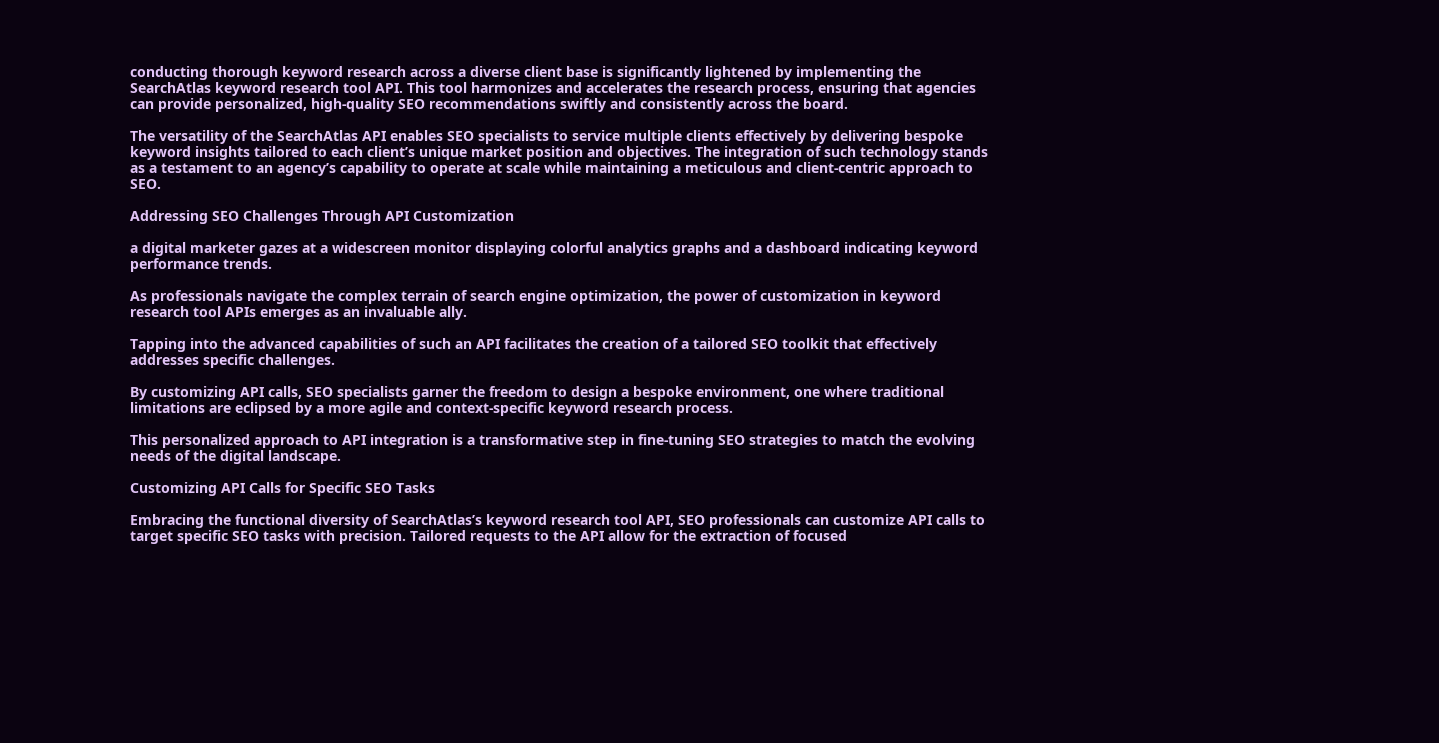conducting thorough keyword research across a diverse client base is significantly lightened by implementing the SearchAtlas keyword research tool API. This tool harmonizes and accelerates the research process, ensuring that agencies can provide personalized, high-quality SEO recommendations swiftly and consistently across the board.

The versatility of the SearchAtlas API enables SEO specialists to service multiple clients effectively by delivering bespoke keyword insights tailored to each client’s unique market position and objectives. The integration of such technology stands as a testament to an agency’s capability to operate at scale while maintaining a meticulous and client-centric approach to SEO.

Addressing SEO Challenges Through API Customization

a digital marketer gazes at a widescreen monitor displaying colorful analytics graphs and a dashboard indicating keyword performance trends.

As professionals navigate the complex terrain of search engine optimization, the power of customization in keyword research tool APIs emerges as an invaluable ally.

Tapping into the advanced capabilities of such an API facilitates the creation of a tailored SEO toolkit that effectively addresses specific challenges.

By customizing API calls, SEO specialists garner the freedom to design a bespoke environment, one where traditional limitations are eclipsed by a more agile and context-specific keyword research process.

This personalized approach to API integration is a transformative step in fine-tuning SEO strategies to match the evolving needs of the digital landscape.

Customizing API Calls for Specific SEO Tasks

Embracing the functional diversity of SearchAtlas’s keyword research tool API, SEO professionals can customize API calls to target specific SEO tasks with precision. Tailored requests to the API allow for the extraction of focused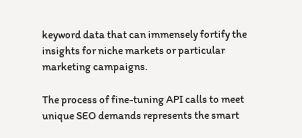keyword data that can immensely fortify the insights for niche markets or particular marketing campaigns.

The process of fine-tuning API calls to meet unique SEO demands represents the smart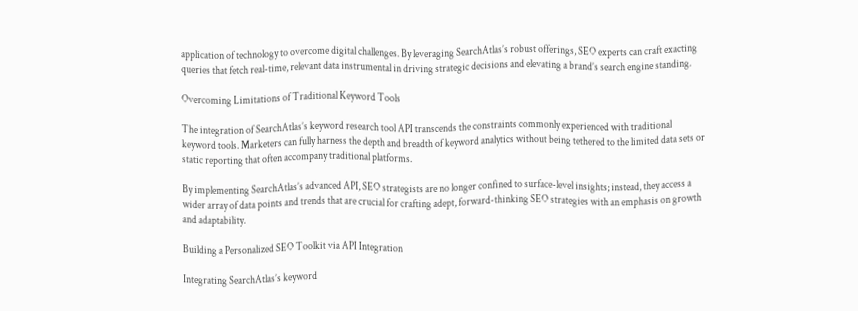application of technology to overcome digital challenges. By leveraging SearchAtlas’s robust offerings, SEO experts can craft exacting queries that fetch real-time, relevant data instrumental in driving strategic decisions and elevating a brand’s search engine standing.

Overcoming Limitations of Traditional Keyword Tools

The integration of SearchAtlas’s keyword research tool API transcends the constraints commonly experienced with traditional keyword tools. Marketers can fully harness the depth and breadth of keyword analytics without being tethered to the limited data sets or static reporting that often accompany traditional platforms.

By implementing SearchAtlas’s advanced API, SEO strategists are no longer confined to surface-level insights; instead, they access a wider array of data points and trends that are crucial for crafting adept, forward-thinking SEO strategies with an emphasis on growth and adaptability.

Building a Personalized SEO Toolkit via API Integration

Integrating SearchAtlas’s keyword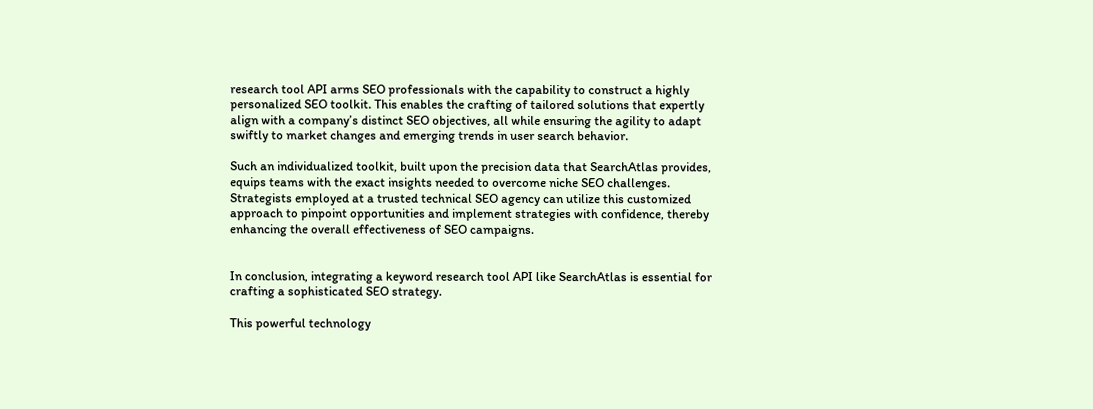research tool API arms SEO professionals with the capability to construct a highly personalized SEO toolkit. This enables the crafting of tailored solutions that expertly align with a company’s distinct SEO objectives, all while ensuring the agility to adapt swiftly to market changes and emerging trends in user search behavior.

Such an individualized toolkit, built upon the precision data that SearchAtlas provides, equips teams with the exact insights needed to overcome niche SEO challenges. Strategists employed at a trusted technical SEO agency can utilize this customized approach to pinpoint opportunities and implement strategies with confidence, thereby enhancing the overall effectiveness of SEO campaigns.


In conclusion, integrating a keyword research tool API like SearchAtlas is essential for crafting a sophisticated SEO strategy.

This powerful technology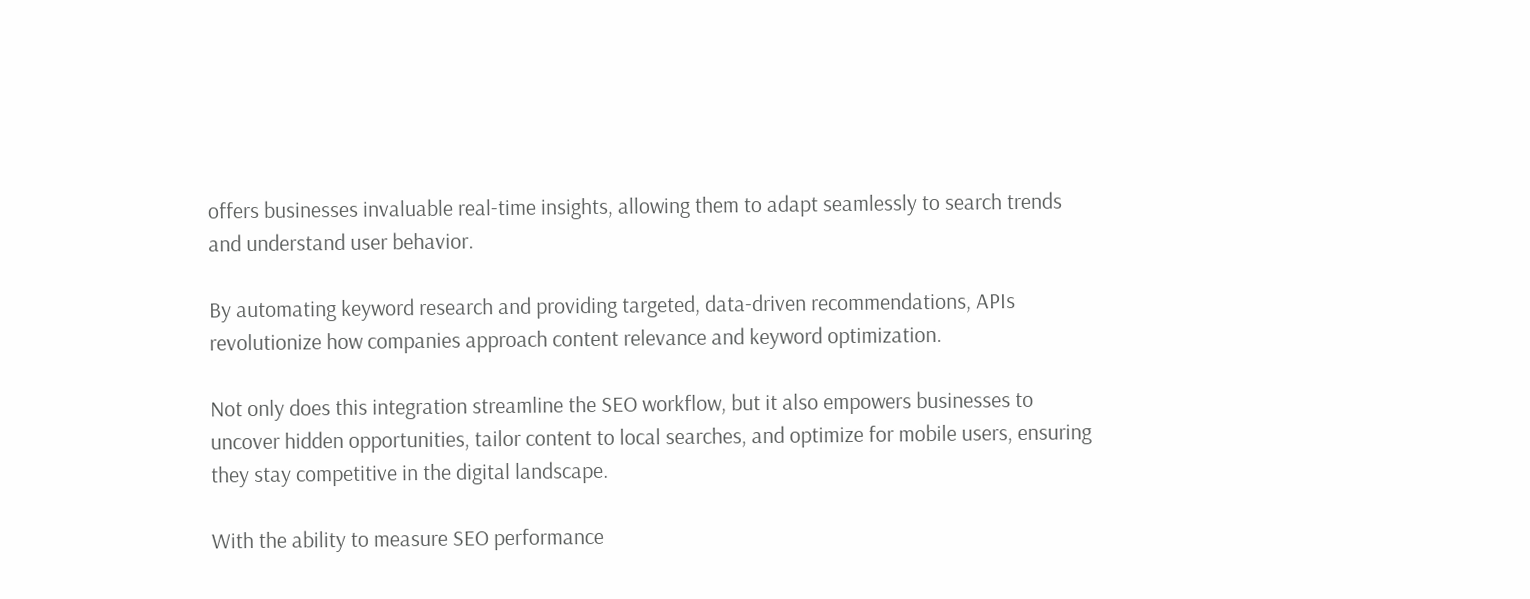offers businesses invaluable real-time insights, allowing them to adapt seamlessly to search trends and understand user behavior.

By automating keyword research and providing targeted, data-driven recommendations, APIs revolutionize how companies approach content relevance and keyword optimization.

Not only does this integration streamline the SEO workflow, but it also empowers businesses to uncover hidden opportunities, tailor content to local searches, and optimize for mobile users, ensuring they stay competitive in the digital landscape.

With the ability to measure SEO performance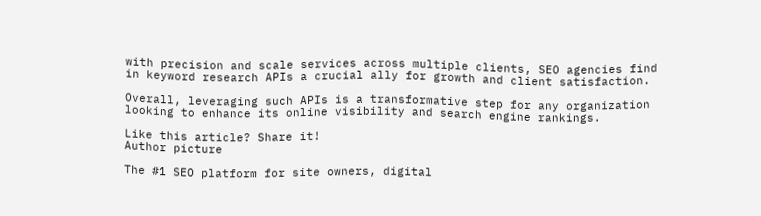with precision and scale services across multiple clients, SEO agencies find in keyword research APIs a crucial ally for growth and client satisfaction.

Overall, leveraging such APIs is a transformative step for any organization looking to enhance its online visibility and search engine rankings.

Like this article? Share it!
Author picture

The #1 SEO platform for site owners, digital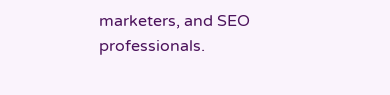marketers, and SEO professionals.